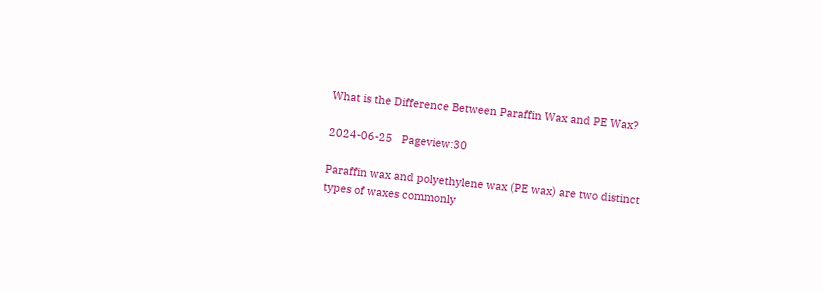What is the Difference Between Paraffin Wax and PE Wax?

2024-06-25   Pageview:30

Paraffin wax and polyethylene wax (PE wax) are two distinct types of waxes commonly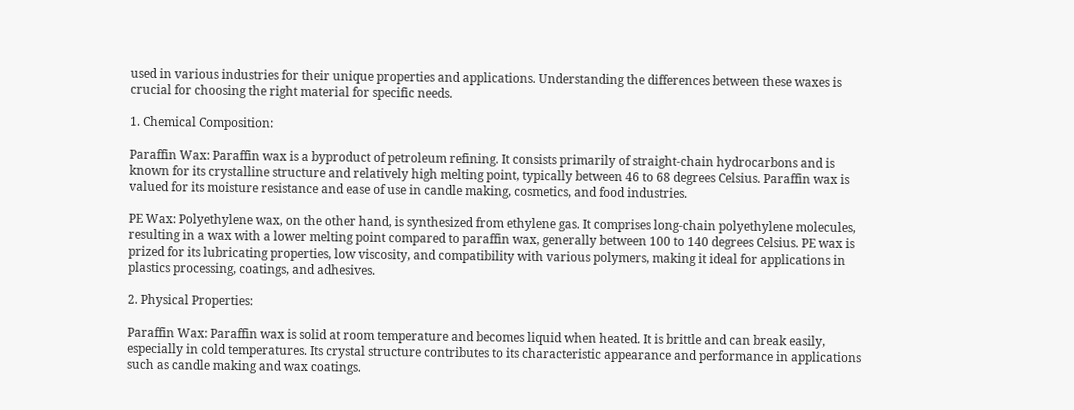used in various industries for their unique properties and applications. Understanding the differences between these waxes is crucial for choosing the right material for specific needs.

1. Chemical Composition:

Paraffin Wax: Paraffin wax is a byproduct of petroleum refining. It consists primarily of straight-chain hydrocarbons and is known for its crystalline structure and relatively high melting point, typically between 46 to 68 degrees Celsius. Paraffin wax is valued for its moisture resistance and ease of use in candle making, cosmetics, and food industries.

PE Wax: Polyethylene wax, on the other hand, is synthesized from ethylene gas. It comprises long-chain polyethylene molecules, resulting in a wax with a lower melting point compared to paraffin wax, generally between 100 to 140 degrees Celsius. PE wax is prized for its lubricating properties, low viscosity, and compatibility with various polymers, making it ideal for applications in plastics processing, coatings, and adhesives.

2. Physical Properties:

Paraffin Wax: Paraffin wax is solid at room temperature and becomes liquid when heated. It is brittle and can break easily, especially in cold temperatures. Its crystal structure contributes to its characteristic appearance and performance in applications such as candle making and wax coatings.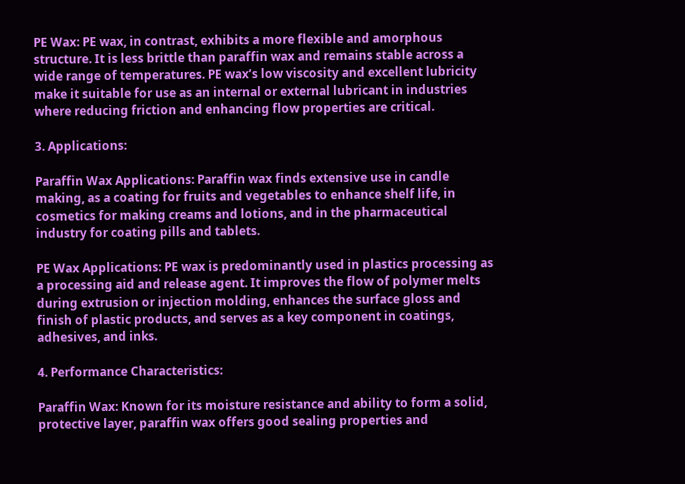PE Wax: PE wax, in contrast, exhibits a more flexible and amorphous structure. It is less brittle than paraffin wax and remains stable across a wide range of temperatures. PE wax’s low viscosity and excellent lubricity make it suitable for use as an internal or external lubricant in industries where reducing friction and enhancing flow properties are critical.

3. Applications:

Paraffin Wax Applications: Paraffin wax finds extensive use in candle making, as a coating for fruits and vegetables to enhance shelf life, in cosmetics for making creams and lotions, and in the pharmaceutical industry for coating pills and tablets.

PE Wax Applications: PE wax is predominantly used in plastics processing as a processing aid and release agent. It improves the flow of polymer melts during extrusion or injection molding, enhances the surface gloss and finish of plastic products, and serves as a key component in coatings, adhesives, and inks.

4. Performance Characteristics:

Paraffin Wax: Known for its moisture resistance and ability to form a solid, protective layer, paraffin wax offers good sealing properties and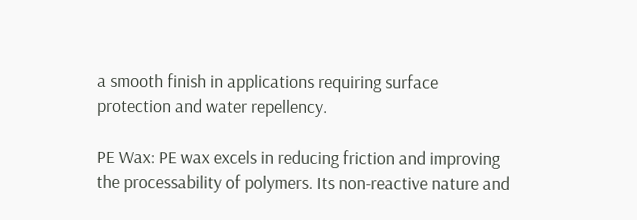a smooth finish in applications requiring surface protection and water repellency.

PE Wax: PE wax excels in reducing friction and improving the processability of polymers. Its non-reactive nature and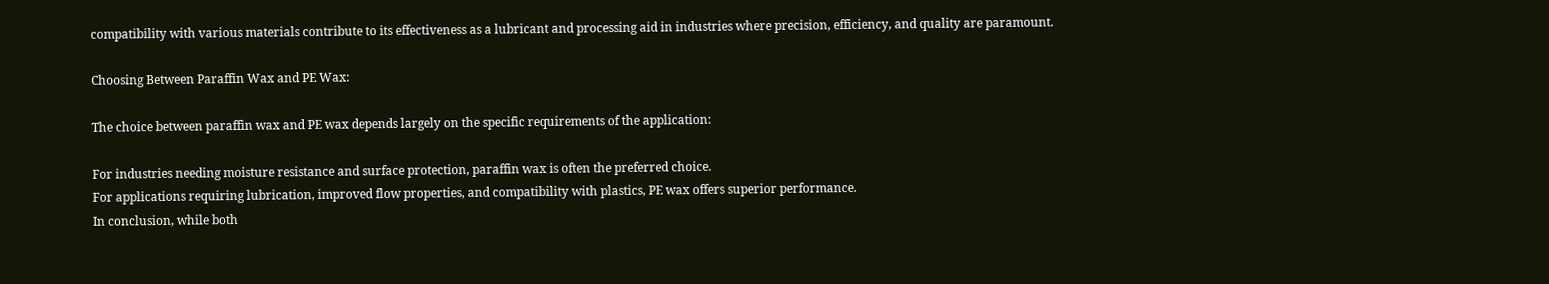compatibility with various materials contribute to its effectiveness as a lubricant and processing aid in industries where precision, efficiency, and quality are paramount.

Choosing Between Paraffin Wax and PE Wax:

The choice between paraffin wax and PE wax depends largely on the specific requirements of the application:

For industries needing moisture resistance and surface protection, paraffin wax is often the preferred choice.
For applications requiring lubrication, improved flow properties, and compatibility with plastics, PE wax offers superior performance.
In conclusion, while both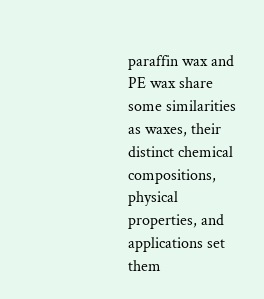paraffin wax and PE wax share some similarities as waxes, their distinct chemical compositions, physical properties, and applications set them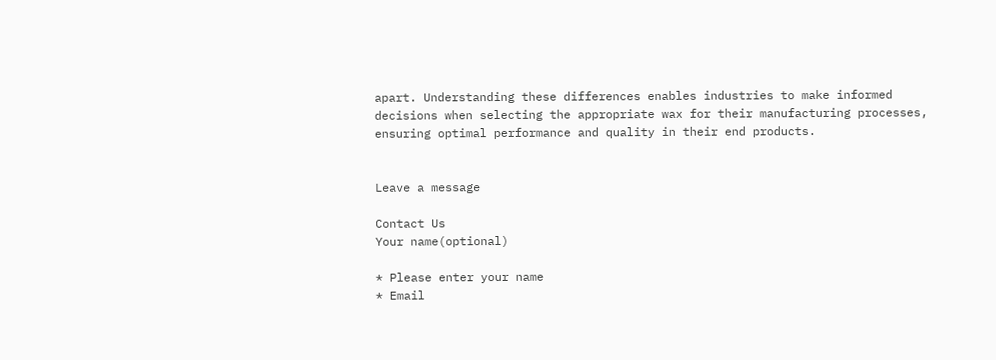apart. Understanding these differences enables industries to make informed decisions when selecting the appropriate wax for their manufacturing processes, ensuring optimal performance and quality in their end products.


Leave a message

Contact Us
Your name(optional)

* Please enter your name
* Email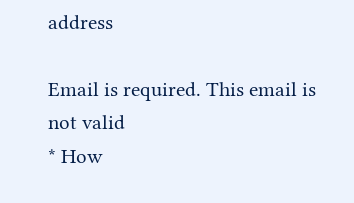address

Email is required. This email is not valid
* How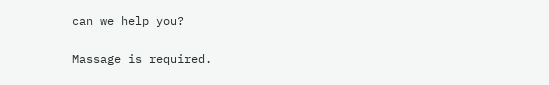can we help you?

Massage is required.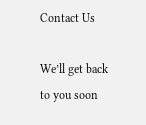Contact Us

We’ll get back to you soon